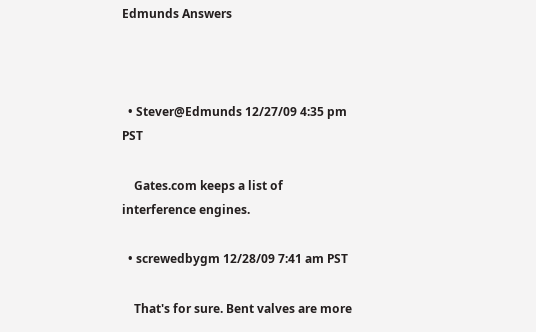Edmunds Answers



  • Stever@Edmunds 12/27/09 4:35 pm PST

    Gates.com keeps a list of interference engines.

  • screwedbygm 12/28/09 7:41 am PST

    That's for sure. Bent valves are more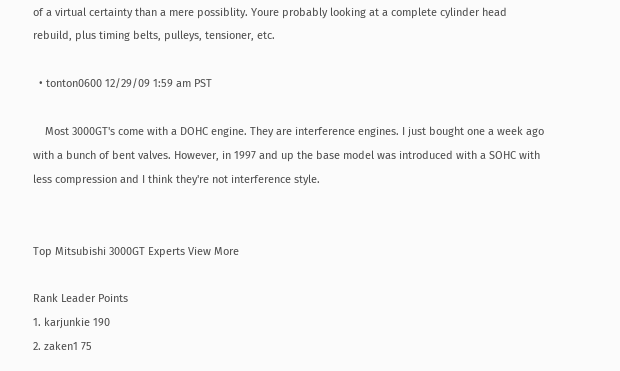of a virtual certainty than a mere possiblity. Youre probably looking at a complete cylinder head rebuild, plus timing belts, pulleys, tensioner, etc.

  • tonton0600 12/29/09 1:59 am PST

    Most 3000GT's come with a DOHC engine. They are interference engines. I just bought one a week ago with a bunch of bent valves. However, in 1997 and up the base model was introduced with a SOHC with less compression and I think they're not interference style.


Top Mitsubishi 3000GT Experts View More

Rank Leader Points
1. karjunkie 190
2. zaken1 75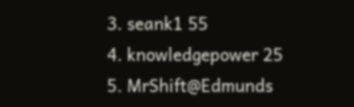3. seank1 55
4. knowledgepower 25
5. MrShift@Edmunds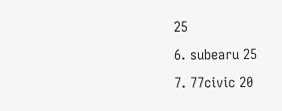25
6. subearu 25
7. 77civic 20